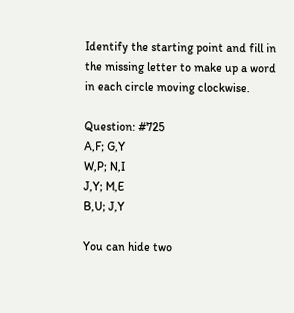Identify the starting point and fill in the missing letter to make up a word in each circle moving clockwise.

Question: #725
A,F; G,Y
W,P; N,I
J,Y; M,E
B,U; J,Y

You can hide two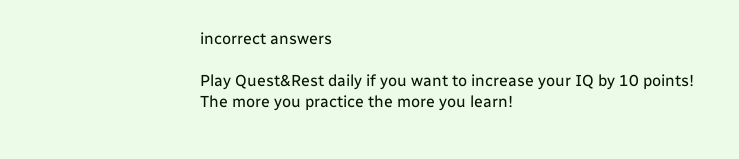incorrect answers

Play Quest&Rest daily if you want to increase your IQ by 10 points! The more you practice the more you learn!